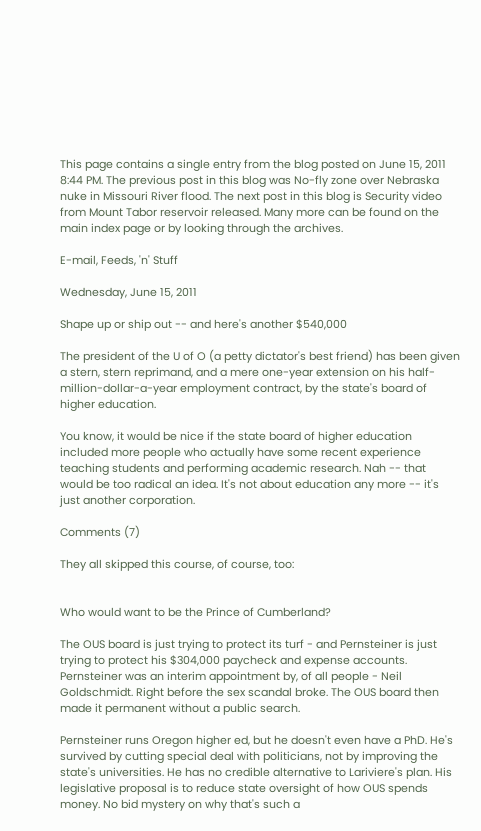This page contains a single entry from the blog posted on June 15, 2011 8:44 PM. The previous post in this blog was No-fly zone over Nebraska nuke in Missouri River flood. The next post in this blog is Security video from Mount Tabor reservoir released. Many more can be found on the main index page or by looking through the archives.

E-mail, Feeds, 'n' Stuff

Wednesday, June 15, 2011

Shape up or ship out -- and here's another $540,000

The president of the U of O (a petty dictator's best friend) has been given a stern, stern reprimand, and a mere one-year extension on his half-million-dollar-a-year employment contract, by the state's board of higher education.

You know, it would be nice if the state board of higher education included more people who actually have some recent experience teaching students and performing academic research. Nah -- that would be too radical an idea. It's not about education any more -- it's just another corporation.

Comments (7)

They all skipped this course, of course, too:


Who would want to be the Prince of Cumberland?

The OUS board is just trying to protect its turf - and Pernsteiner is just trying to protect his $304,000 paycheck and expense accounts. Pernsteiner was an interim appointment by, of all people - Neil Goldschmidt. Right before the sex scandal broke. The OUS board then made it permanent without a public search.

Pernsteiner runs Oregon higher ed, but he doesn't even have a PhD. He's survived by cutting special deal with politicians, not by improving the state's universities. He has no credible alternative to Lariviere's plan. His legislative proposal is to reduce state oversight of how OUS spends money. No bid mystery on why that's such a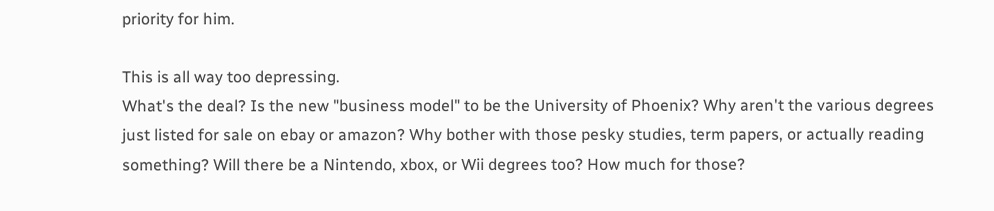priority for him.

This is all way too depressing.
What's the deal? Is the new "business model" to be the University of Phoenix? Why aren't the various degrees just listed for sale on ebay or amazon? Why bother with those pesky studies, term papers, or actually reading something? Will there be a Nintendo, xbox, or Wii degrees too? How much for those?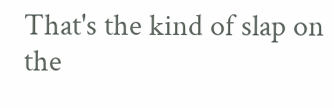That's the kind of slap on the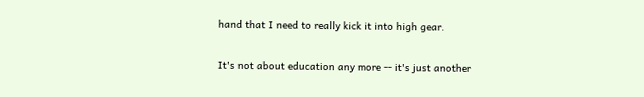hand that I need to really kick it into high gear.

It's not about education any more -- it's just another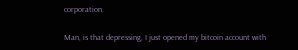corporation.

Man, is that depressing, I just opened my bitcoin account with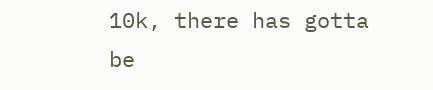10k, there has gotta be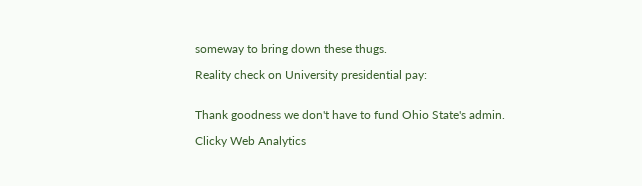someway to bring down these thugs.

Reality check on University presidential pay:


Thank goodness we don't have to fund Ohio State's admin.

Clicky Web Analytics